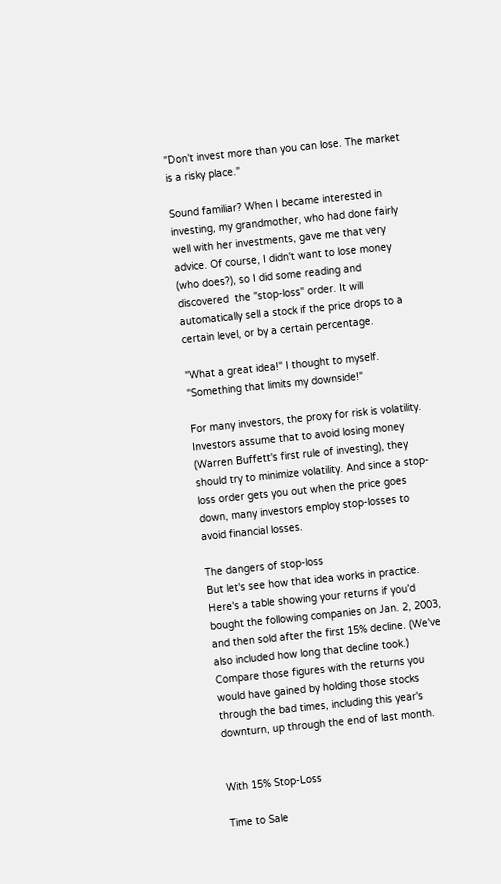"Don't invest more than you can lose. The market is a risky place."

Sound familiar? When I became interested in investing, my grandmother, who had done fairly well with her investments, gave me that very advice. Of course, I didn't want to lose money (who does?), so I did some reading and discovered  the "stop-loss" order. It will automatically sell a stock if the price drops to a certain level, or by a certain percentage.

"What a great idea!" I thought to myself. "Something that limits my downside!"

For many investors, the proxy for risk is volatility. Investors assume that to avoid losing money (Warren Buffett's first rule of investing), they should try to minimize volatility. And since a stop-loss order gets you out when the price goes down, many investors employ stop-losses to avoid financial losses.

The dangers of stop-loss
But let's see how that idea works in practice. Here's a table showing your returns if you'd bought the following companies on Jan. 2, 2003, and then sold after the first 15% decline. (We've also included how long that decline took.) Compare those figures with the returns you would have gained by holding those stocks through the bad times, including this year's downturn, up through the end of last month.


With 15% Stop-Loss

Time to Sale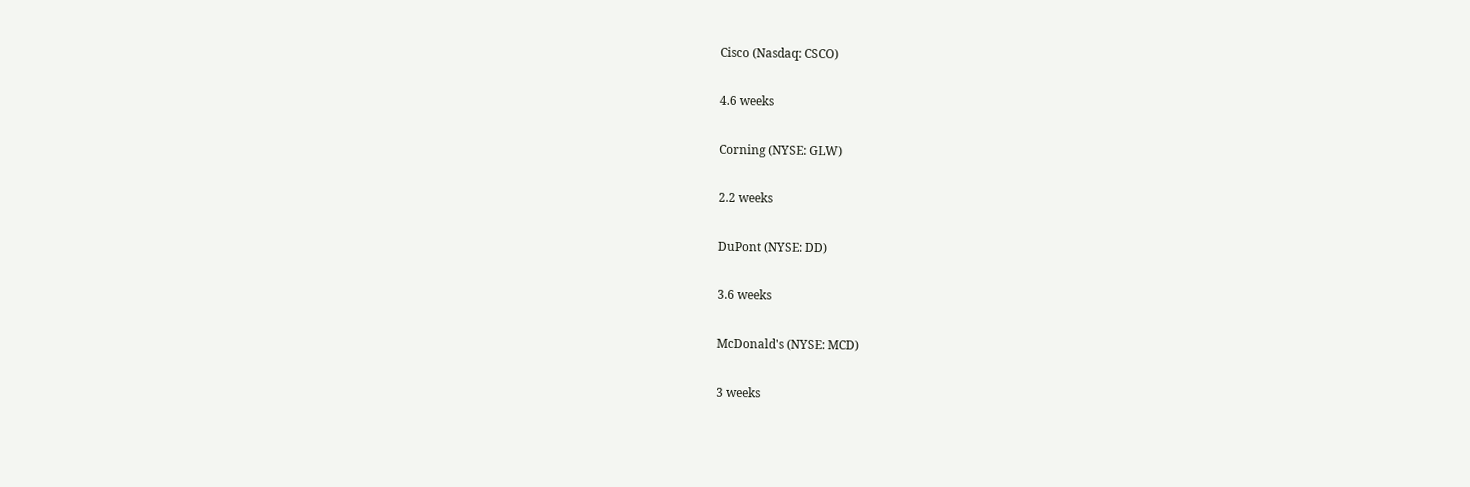Cisco (Nasdaq: CSCO)


4.6 weeks


Corning (NYSE: GLW)


2.2 weeks


DuPont (NYSE: DD)


3.6 weeks


McDonald's (NYSE: MCD)


3 weeks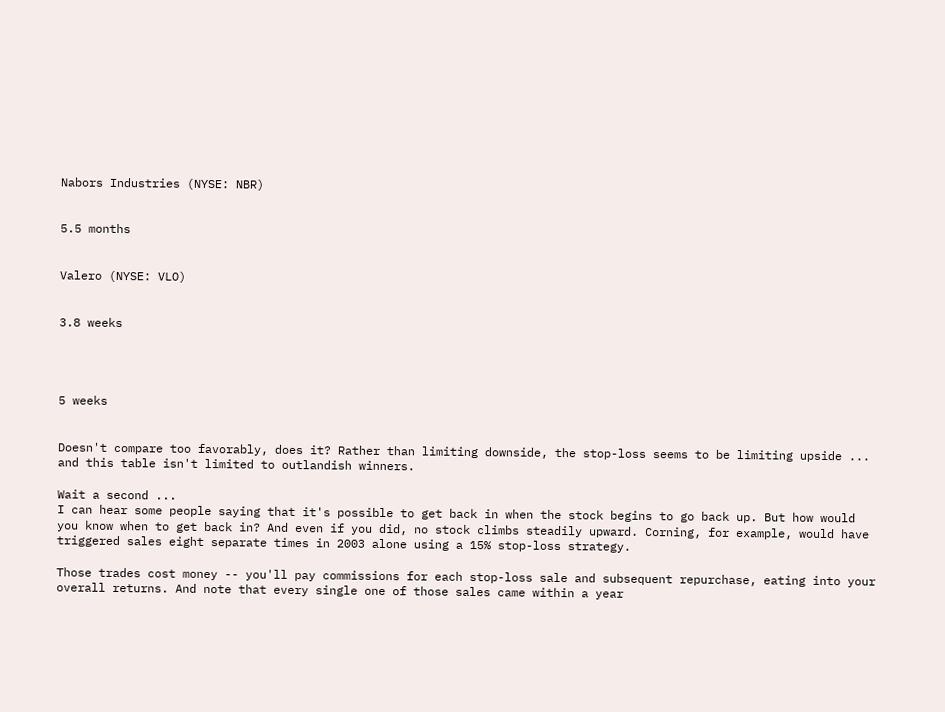Nabors Industries (NYSE: NBR)


5.5 months


Valero (NYSE: VLO)


3.8 weeks




5 weeks


Doesn't compare too favorably, does it? Rather than limiting downside, the stop-loss seems to be limiting upside ... and this table isn't limited to outlandish winners.

Wait a second ...
I can hear some people saying that it's possible to get back in when the stock begins to go back up. But how would you know when to get back in? And even if you did, no stock climbs steadily upward. Corning, for example, would have triggered sales eight separate times in 2003 alone using a 15% stop-loss strategy.

Those trades cost money -- you'll pay commissions for each stop-loss sale and subsequent repurchase, eating into your overall returns. And note that every single one of those sales came within a year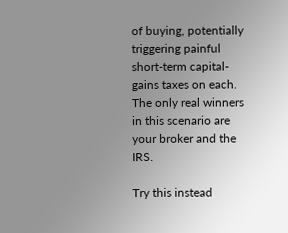of buying, potentially triggering painful short-term capital-gains taxes on each. The only real winners in this scenario are your broker and the IRS.

Try this instead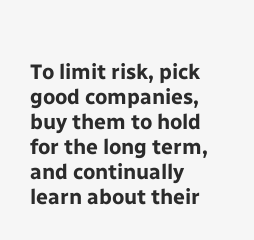To limit risk, pick good companies, buy them to hold for the long term, and continually learn about their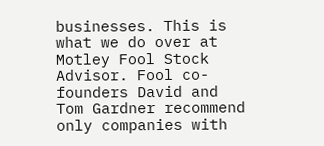businesses. This is what we do over at Motley Fool Stock Advisor. Fool co-founders David and Tom Gardner recommend only companies with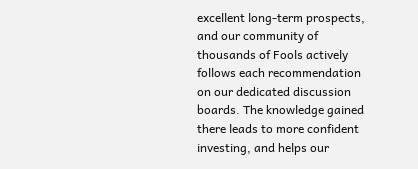excellent long-term prospects, and our community of thousands of Fools actively follows each recommendation on our dedicated discussion boards. The knowledge gained there leads to more confident investing, and helps our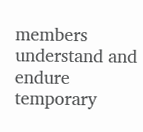members understand and endure temporary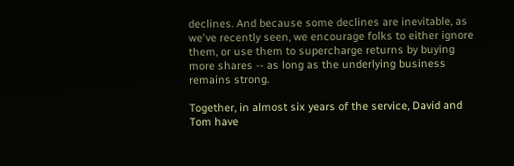declines. And because some declines are inevitable, as we've recently seen, we encourage folks to either ignore them, or use them to supercharge returns by buying more shares -- as long as the underlying business remains strong.

Together, in almost six years of the service, David and Tom have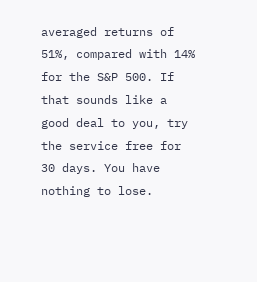averaged returns of 51%, compared with 14% for the S&P 500. If that sounds like a good deal to you, try the service free for 30 days. You have nothing to lose.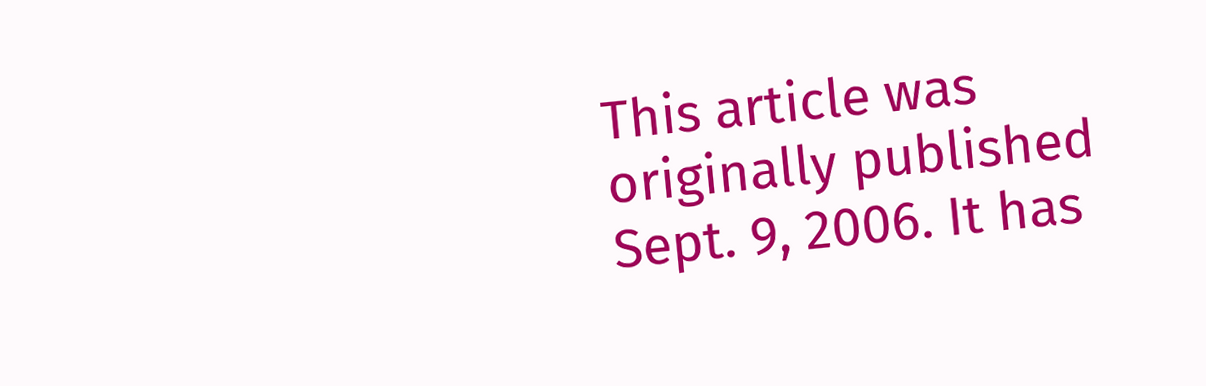This article was originally published Sept. 9, 2006. It has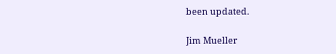been updated.

Jim Mueller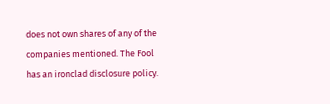does not own shares of any of the companies mentioned. The Fool has an ironclad disclosure policy.